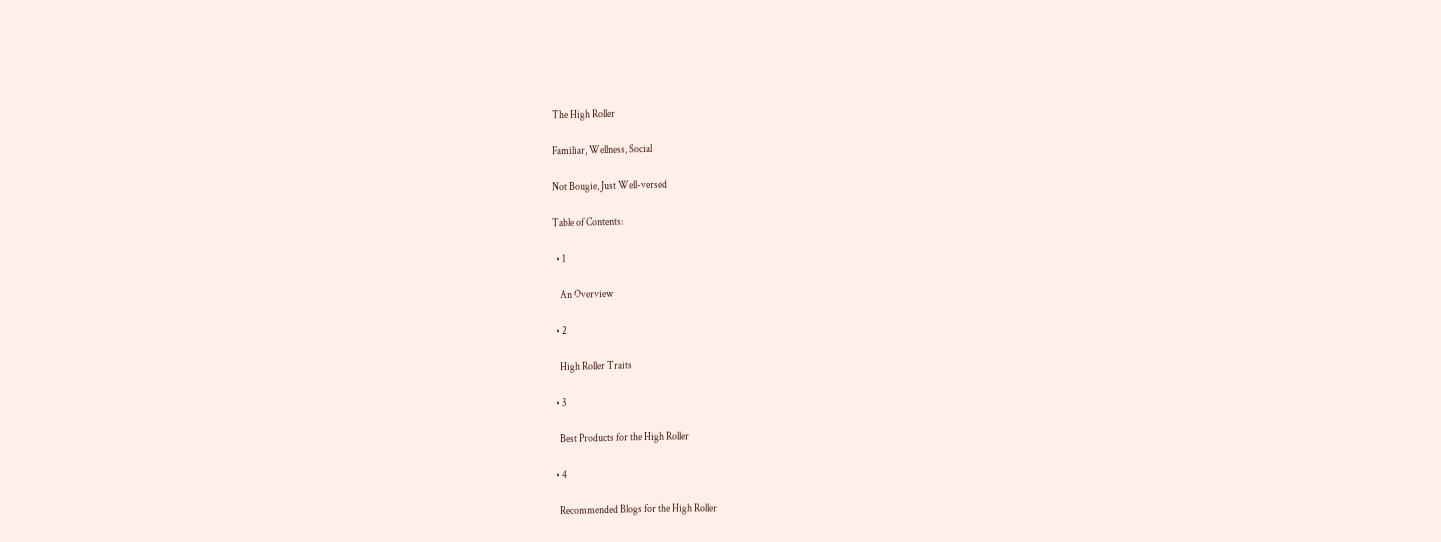The High Roller

Familiar, Wellness, Social

Not Bougie, Just Well-versed

Table of Contents:

  • 1

    An Overview

  • 2

    High Roller Traits

  • 3

    Best Products for the High Roller

  • 4

    Recommended Blogs for the High Roller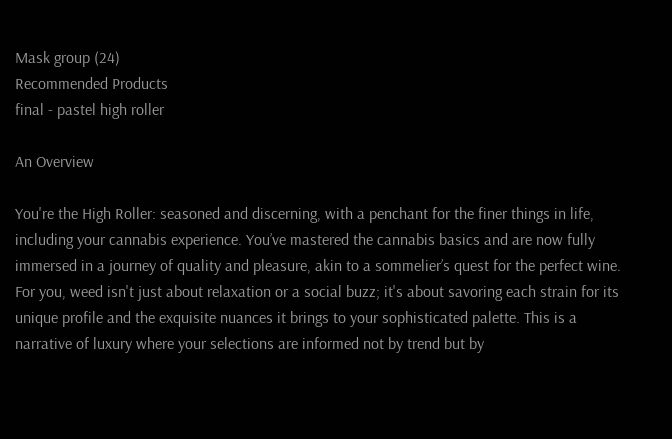Mask group (24)
Recommended Products
final - pastel high roller

An Overview

You're the High Roller: seasoned and discerning, with a penchant for the finer things in life, including your cannabis experience. You’ve mastered the cannabis basics and are now fully immersed in a journey of quality and pleasure, akin to a sommelier’s quest for the perfect wine. For you, weed isn't just about relaxation or a social buzz; it's about savoring each strain for its unique profile and the exquisite nuances it brings to your sophisticated palette. This is a narrative of luxury where your selections are informed not by trend but by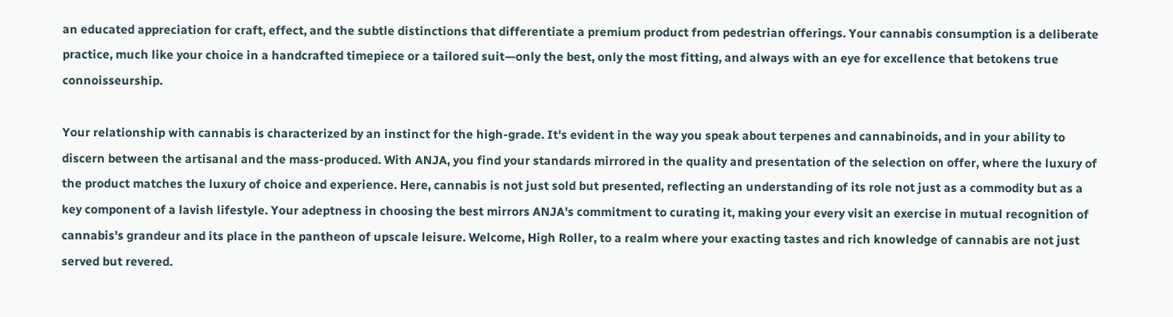an educated appreciation for craft, effect, and the subtle distinctions that differentiate a premium product from pedestrian offerings. Your cannabis consumption is a deliberate practice, much like your choice in a handcrafted timepiece or a tailored suit—only the best, only the most fitting, and always with an eye for excellence that betokens true connoisseurship.

Your relationship with cannabis is characterized by an instinct for the high-grade. It's evident in the way you speak about terpenes and cannabinoids, and in your ability to discern between the artisanal and the mass-produced. With ANJA, you find your standards mirrored in the quality and presentation of the selection on offer, where the luxury of the product matches the luxury of choice and experience. Here, cannabis is not just sold but presented, reflecting an understanding of its role not just as a commodity but as a key component of a lavish lifestyle. Your adeptness in choosing the best mirrors ANJA's commitment to curating it, making your every visit an exercise in mutual recognition of cannabis's grandeur and its place in the pantheon of upscale leisure. Welcome, High Roller, to a realm where your exacting tastes and rich knowledge of cannabis are not just served but revered.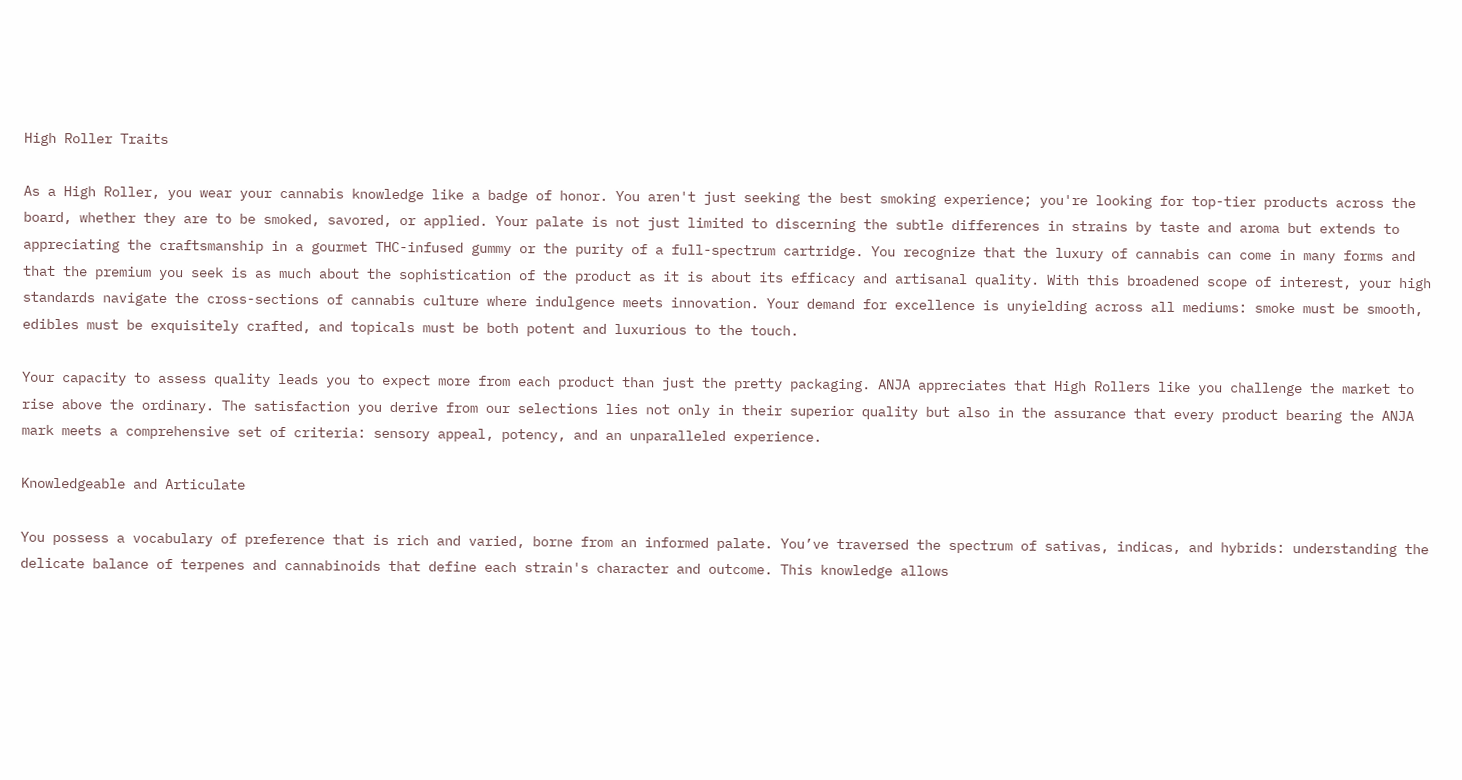High Roller Traits

As a High Roller, you wear your cannabis knowledge like a badge of honor. You aren't just seeking the best smoking experience; you're looking for top-tier products across the board, whether they are to be smoked, savored, or applied. Your palate is not just limited to discerning the subtle differences in strains by taste and aroma but extends to appreciating the craftsmanship in a gourmet THC-infused gummy or the purity of a full-spectrum cartridge. You recognize that the luxury of cannabis can come in many forms and that the premium you seek is as much about the sophistication of the product as it is about its efficacy and artisanal quality. With this broadened scope of interest, your high standards navigate the cross-sections of cannabis culture where indulgence meets innovation. Your demand for excellence is unyielding across all mediums: smoke must be smooth, edibles must be exquisitely crafted, and topicals must be both potent and luxurious to the touch.

Your capacity to assess quality leads you to expect more from each product than just the pretty packaging. ANJA appreciates that High Rollers like you challenge the market to rise above the ordinary. The satisfaction you derive from our selections lies not only in their superior quality but also in the assurance that every product bearing the ANJA mark meets a comprehensive set of criteria: sensory appeal, potency, and an unparalleled experience.

Knowledgeable and Articulate

You possess a vocabulary of preference that is rich and varied, borne from an informed palate. You’ve traversed the spectrum of sativas, indicas, and hybrids: understanding the delicate balance of terpenes and cannabinoids that define each strain's character and outcome. This knowledge allows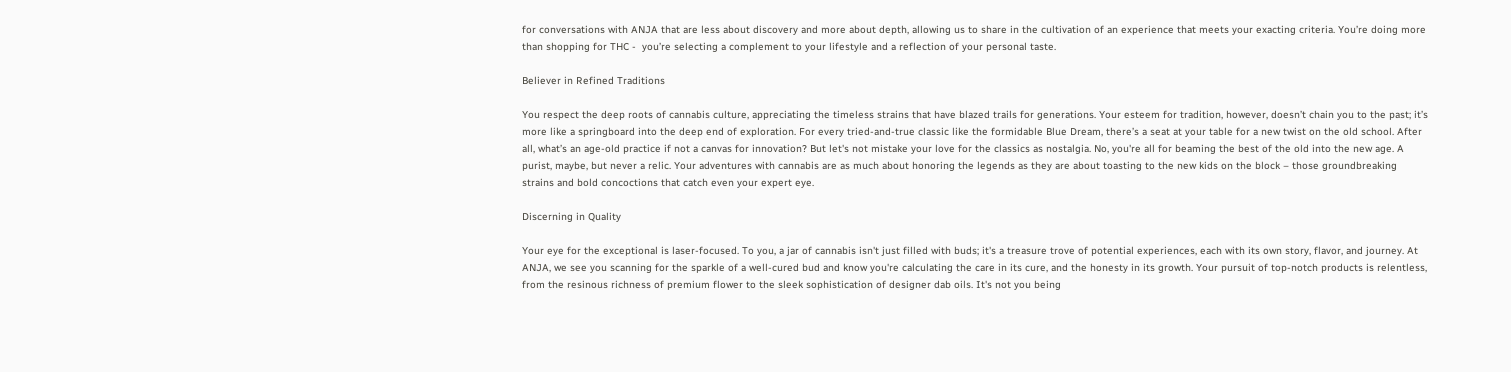for conversations with ANJA that are less about discovery and more about depth, allowing us to share in the cultivation of an experience that meets your exacting criteria. You’re doing more than shopping for THC -  you’re selecting a complement to your lifestyle and a reflection of your personal taste.

Believer in Refined Traditions

You respect the deep roots of cannabis culture, appreciating the timeless strains that have blazed trails for generations. Your esteem for tradition, however, doesn’t chain you to the past; it’s more like a springboard into the deep end of exploration. For every tried-and-true classic like the formidable Blue Dream, there’s a seat at your table for a new twist on the old school. After all, what’s an age-old practice if not a canvas for innovation? But let's not mistake your love for the classics as nostalgia. No, you're all for beaming the best of the old into the new age. A purist, maybe, but never a relic. Your adventures with cannabis are as much about honoring the legends as they are about toasting to the new kids on the block – those groundbreaking strains and bold concoctions that catch even your expert eye.

Discerning in Quality

Your eye for the exceptional is laser-focused. To you, a jar of cannabis isn't just filled with buds; it's a treasure trove of potential experiences, each with its own story, flavor, and journey. At ANJA, we see you scanning for the sparkle of a well-cured bud and know you're calculating the care in its cure, and the honesty in its growth. Your pursuit of top-notch products is relentless, from the resinous richness of premium flower to the sleek sophistication of designer dab oils. It's not you being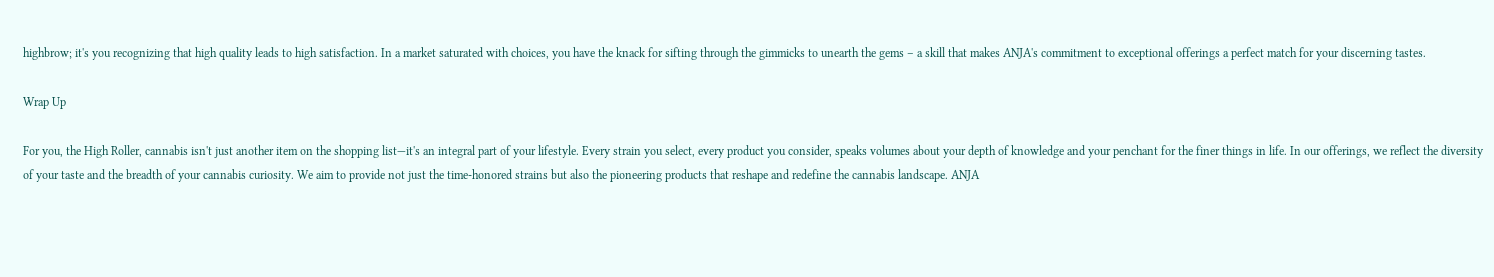highbrow; it's you recognizing that high quality leads to high satisfaction. In a market saturated with choices, you have the knack for sifting through the gimmicks to unearth the gems – a skill that makes ANJA's commitment to exceptional offerings a perfect match for your discerning tastes.

Wrap Up

For you, the High Roller, cannabis isn't just another item on the shopping list—it's an integral part of your lifestyle. Every strain you select, every product you consider, speaks volumes about your depth of knowledge and your penchant for the finer things in life. In our offerings, we reflect the diversity of your taste and the breadth of your cannabis curiosity. We aim to provide not just the time-honored strains but also the pioneering products that reshape and redefine the cannabis landscape. ANJA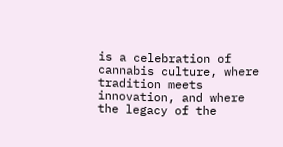is a celebration of cannabis culture, where tradition meets innovation, and where the legacy of the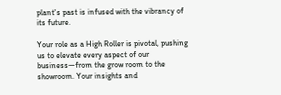plant's past is infused with the vibrancy of its future.

Your role as a High Roller is pivotal, pushing us to elevate every aspect of our business—from the grow room to the showroom. Your insights and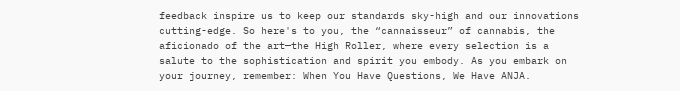feedback inspire us to keep our standards sky-high and our innovations cutting-edge. So here's to you, the “cannaisseur” of cannabis, the aficionado of the art—the High Roller, where every selection is a salute to the sophistication and spirit you embody. As you embark on your journey, remember: When You Have Questions, We Have ANJA.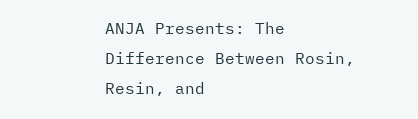ANJA Presents: The Difference Between Rosin, Resin, and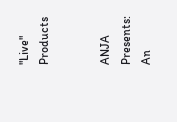"Live" Products


ANJA Presents: An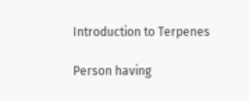Introduction to Terpenes

Person having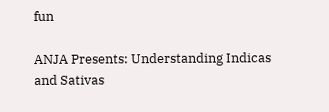fun

ANJA Presents: Understanding Indicas and Sativas